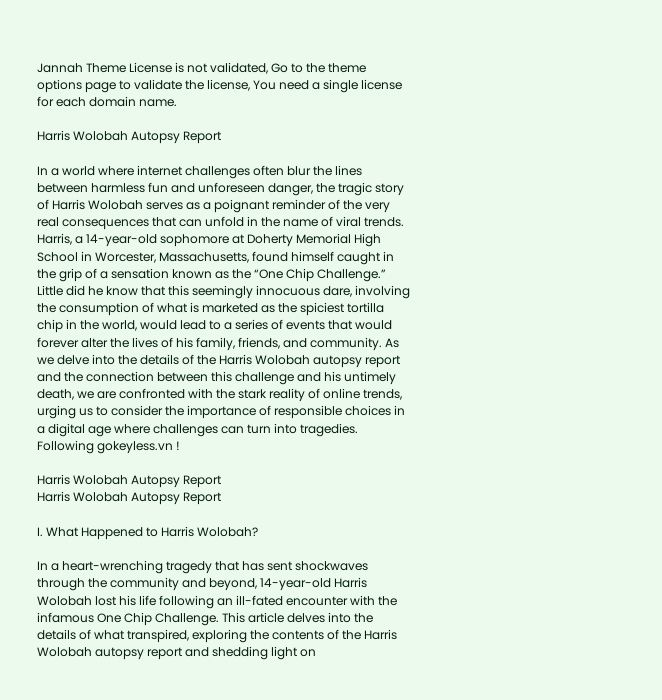Jannah Theme License is not validated, Go to the theme options page to validate the license, You need a single license for each domain name.

Harris Wolobah Autopsy Report

In a world where internet challenges often blur the lines between harmless fun and unforeseen danger, the tragic story of Harris Wolobah serves as a poignant reminder of the very real consequences that can unfold in the name of viral trends. Harris, a 14-year-old sophomore at Doherty Memorial High School in Worcester, Massachusetts, found himself caught in the grip of a sensation known as the “One Chip Challenge.” Little did he know that this seemingly innocuous dare, involving the consumption of what is marketed as the spiciest tortilla chip in the world, would lead to a series of events that would forever alter the lives of his family, friends, and community. As we delve into the details of the Harris Wolobah autopsy report and the connection between this challenge and his untimely death, we are confronted with the stark reality of online trends, urging us to consider the importance of responsible choices in a digital age where challenges can turn into tragedies. Following gokeyless.vn !

Harris Wolobah Autopsy Report
Harris Wolobah Autopsy Report

I. What Happened to Harris Wolobah?

In a heart-wrenching tragedy that has sent shockwaves through the community and beyond, 14-year-old Harris Wolobah lost his life following an ill-fated encounter with the infamous One Chip Challenge. This article delves into the details of what transpired, exploring the contents of the Harris Wolobah autopsy report and shedding light on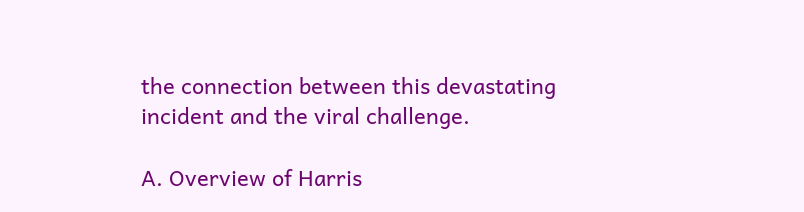the connection between this devastating incident and the viral challenge.

A. Overview of Harris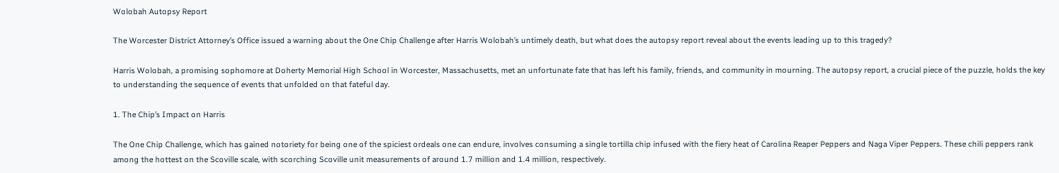Wolobah Autopsy Report

The Worcester District Attorney’s Office issued a warning about the One Chip Challenge after Harris Wolobah’s untimely death, but what does the autopsy report reveal about the events leading up to this tragedy?

Harris Wolobah, a promising sophomore at Doherty Memorial High School in Worcester, Massachusetts, met an unfortunate fate that has left his family, friends, and community in mourning. The autopsy report, a crucial piece of the puzzle, holds the key to understanding the sequence of events that unfolded on that fateful day.

1. The Chip’s Impact on Harris

The One Chip Challenge, which has gained notoriety for being one of the spiciest ordeals one can endure, involves consuming a single tortilla chip infused with the fiery heat of Carolina Reaper Peppers and Naga Viper Peppers. These chili peppers rank among the hottest on the Scoville scale, with scorching Scoville unit measurements of around 1.7 million and 1.4 million, respectively.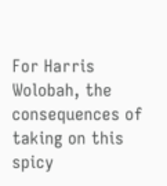For Harris Wolobah, the consequences of taking on this spicy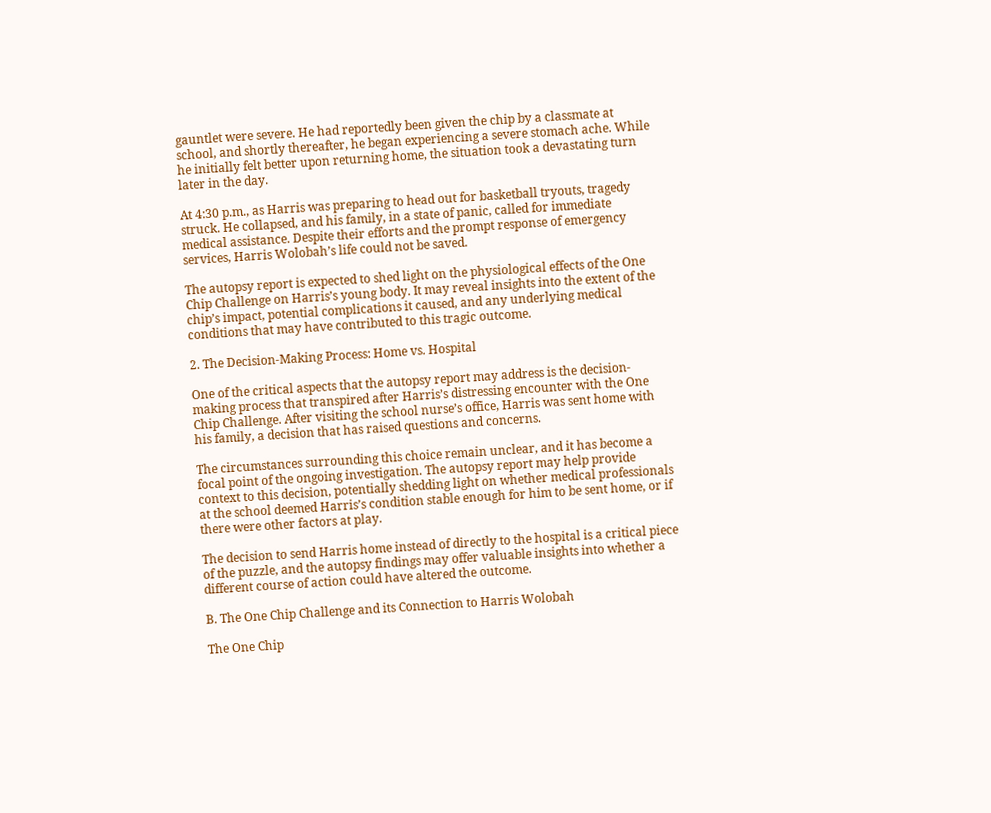gauntlet were severe. He had reportedly been given the chip by a classmate at school, and shortly thereafter, he began experiencing a severe stomach ache. While he initially felt better upon returning home, the situation took a devastating turn later in the day.

At 4:30 p.m., as Harris was preparing to head out for basketball tryouts, tragedy struck. He collapsed, and his family, in a state of panic, called for immediate medical assistance. Despite their efforts and the prompt response of emergency services, Harris Wolobah’s life could not be saved.

The autopsy report is expected to shed light on the physiological effects of the One Chip Challenge on Harris’s young body. It may reveal insights into the extent of the chip’s impact, potential complications it caused, and any underlying medical conditions that may have contributed to this tragic outcome.

2. The Decision-Making Process: Home vs. Hospital

One of the critical aspects that the autopsy report may address is the decision-making process that transpired after Harris’s distressing encounter with the One Chip Challenge. After visiting the school nurse’s office, Harris was sent home with his family, a decision that has raised questions and concerns.

The circumstances surrounding this choice remain unclear, and it has become a focal point of the ongoing investigation. The autopsy report may help provide context to this decision, potentially shedding light on whether medical professionals at the school deemed Harris’s condition stable enough for him to be sent home, or if there were other factors at play.

The decision to send Harris home instead of directly to the hospital is a critical piece of the puzzle, and the autopsy findings may offer valuable insights into whether a different course of action could have altered the outcome.

B. The One Chip Challenge and its Connection to Harris Wolobah

The One Chip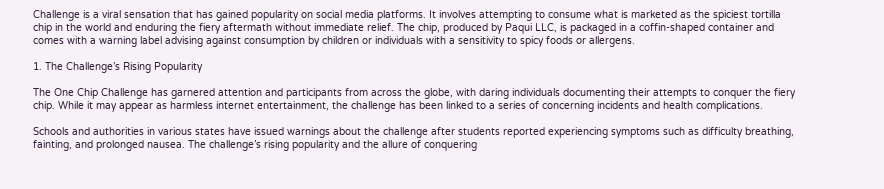Challenge is a viral sensation that has gained popularity on social media platforms. It involves attempting to consume what is marketed as the spiciest tortilla chip in the world and enduring the fiery aftermath without immediate relief. The chip, produced by Paqui LLC, is packaged in a coffin-shaped container and comes with a warning label advising against consumption by children or individuals with a sensitivity to spicy foods or allergens.

1. The Challenge’s Rising Popularity

The One Chip Challenge has garnered attention and participants from across the globe, with daring individuals documenting their attempts to conquer the fiery chip. While it may appear as harmless internet entertainment, the challenge has been linked to a series of concerning incidents and health complications.

Schools and authorities in various states have issued warnings about the challenge after students reported experiencing symptoms such as difficulty breathing, fainting, and prolonged nausea. The challenge’s rising popularity and the allure of conquering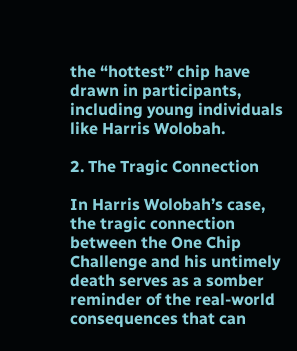the “hottest” chip have drawn in participants, including young individuals like Harris Wolobah.

2. The Tragic Connection

In Harris Wolobah’s case, the tragic connection between the One Chip Challenge and his untimely death serves as a somber reminder of the real-world consequences that can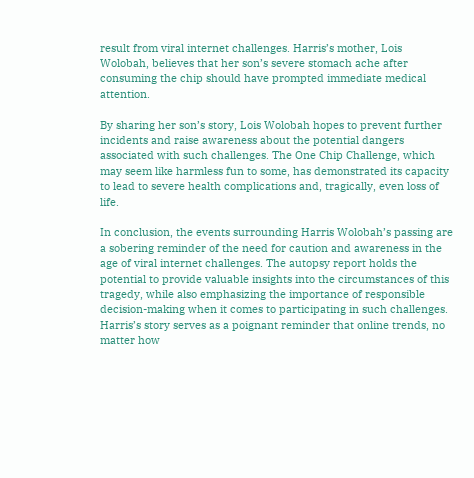result from viral internet challenges. Harris’s mother, Lois Wolobah, believes that her son’s severe stomach ache after consuming the chip should have prompted immediate medical attention.

By sharing her son’s story, Lois Wolobah hopes to prevent further incidents and raise awareness about the potential dangers associated with such challenges. The One Chip Challenge, which may seem like harmless fun to some, has demonstrated its capacity to lead to severe health complications and, tragically, even loss of life.

In conclusion, the events surrounding Harris Wolobah’s passing are a sobering reminder of the need for caution and awareness in the age of viral internet challenges. The autopsy report holds the potential to provide valuable insights into the circumstances of this tragedy, while also emphasizing the importance of responsible decision-making when it comes to participating in such challenges. Harris’s story serves as a poignant reminder that online trends, no matter how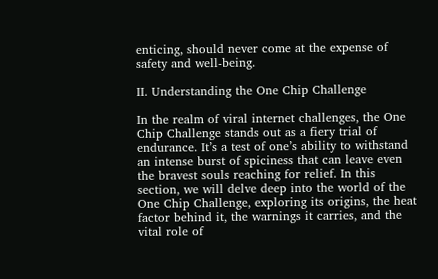enticing, should never come at the expense of safety and well-being.

II. Understanding the One Chip Challenge

In the realm of viral internet challenges, the One Chip Challenge stands out as a fiery trial of endurance. It’s a test of one’s ability to withstand an intense burst of spiciness that can leave even the bravest souls reaching for relief. In this section, we will delve deep into the world of the One Chip Challenge, exploring its origins, the heat factor behind it, the warnings it carries, and the vital role of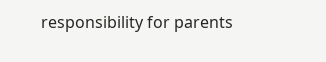responsibility for parents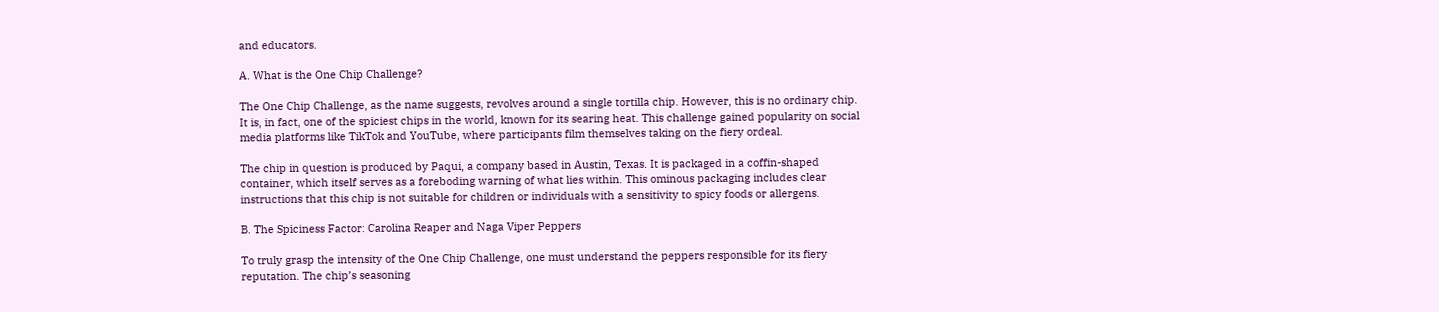and educators.

A. What is the One Chip Challenge?

The One Chip Challenge, as the name suggests, revolves around a single tortilla chip. However, this is no ordinary chip. It is, in fact, one of the spiciest chips in the world, known for its searing heat. This challenge gained popularity on social media platforms like TikTok and YouTube, where participants film themselves taking on the fiery ordeal.

The chip in question is produced by Paqui, a company based in Austin, Texas. It is packaged in a coffin-shaped container, which itself serves as a foreboding warning of what lies within. This ominous packaging includes clear instructions that this chip is not suitable for children or individuals with a sensitivity to spicy foods or allergens.

B. The Spiciness Factor: Carolina Reaper and Naga Viper Peppers

To truly grasp the intensity of the One Chip Challenge, one must understand the peppers responsible for its fiery reputation. The chip’s seasoning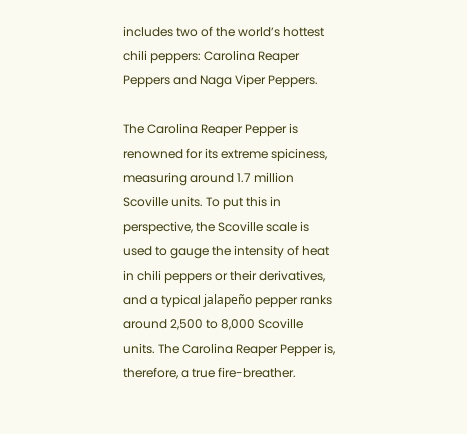includes two of the world’s hottest chili peppers: Carolina Reaper Peppers and Naga Viper Peppers.

The Carolina Reaper Pepper is renowned for its extreme spiciness, measuring around 1.7 million Scoville units. To put this in perspective, the Scoville scale is used to gauge the intensity of heat in chili peppers or their derivatives, and a typical jalapeño pepper ranks around 2,500 to 8,000 Scoville units. The Carolina Reaper Pepper is, therefore, a true fire-breather.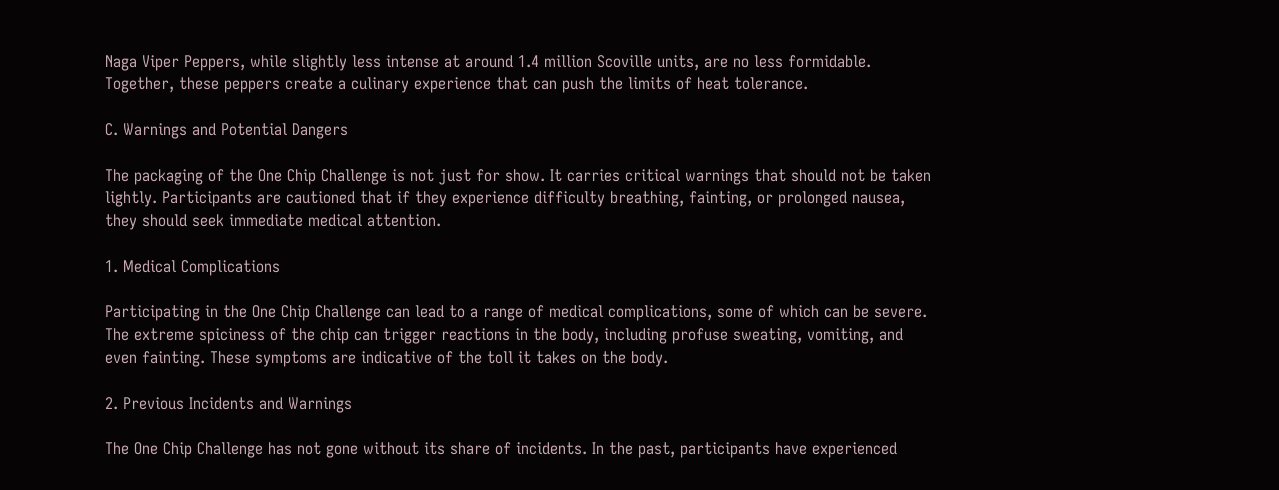Naga Viper Peppers, while slightly less intense at around 1.4 million Scoville units, are no less formidable. Together, these peppers create a culinary experience that can push the limits of heat tolerance.

C. Warnings and Potential Dangers

The packaging of the One Chip Challenge is not just for show. It carries critical warnings that should not be taken lightly. Participants are cautioned that if they experience difficulty breathing, fainting, or prolonged nausea, they should seek immediate medical attention.

1. Medical Complications

Participating in the One Chip Challenge can lead to a range of medical complications, some of which can be severe. The extreme spiciness of the chip can trigger reactions in the body, including profuse sweating, vomiting, and even fainting. These symptoms are indicative of the toll it takes on the body.

2. Previous Incidents and Warnings

The One Chip Challenge has not gone without its share of incidents. In the past, participants have experienced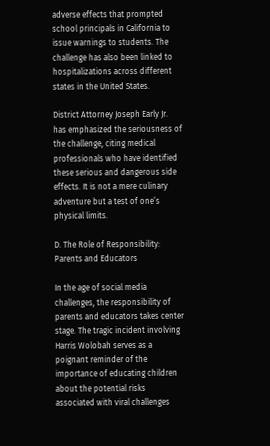adverse effects that prompted school principals in California to issue warnings to students. The challenge has also been linked to hospitalizations across different states in the United States.

District Attorney Joseph Early Jr. has emphasized the seriousness of the challenge, citing medical professionals who have identified these serious and dangerous side effects. It is not a mere culinary adventure but a test of one’s physical limits.

D. The Role of Responsibility: Parents and Educators

In the age of social media challenges, the responsibility of parents and educators takes center stage. The tragic incident involving Harris Wolobah serves as a poignant reminder of the importance of educating children about the potential risks associated with viral challenges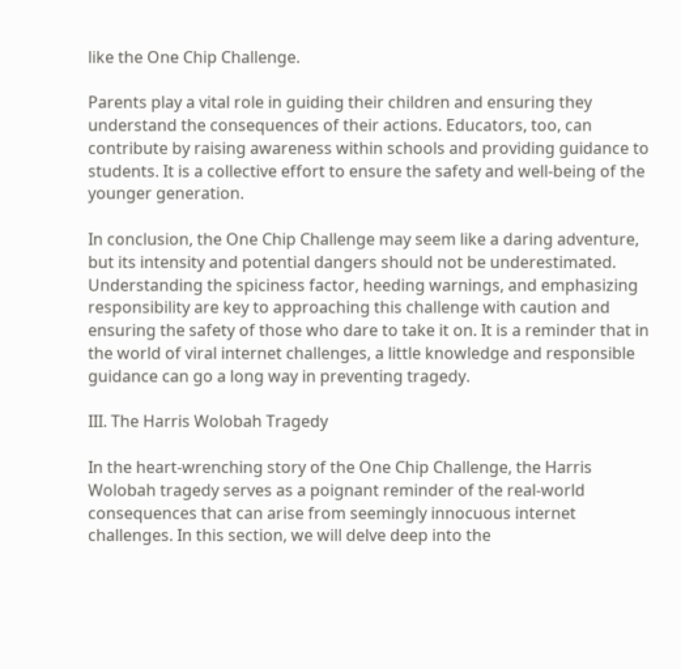like the One Chip Challenge.

Parents play a vital role in guiding their children and ensuring they understand the consequences of their actions. Educators, too, can contribute by raising awareness within schools and providing guidance to students. It is a collective effort to ensure the safety and well-being of the younger generation.

In conclusion, the One Chip Challenge may seem like a daring adventure, but its intensity and potential dangers should not be underestimated. Understanding the spiciness factor, heeding warnings, and emphasizing responsibility are key to approaching this challenge with caution and ensuring the safety of those who dare to take it on. It is a reminder that in the world of viral internet challenges, a little knowledge and responsible guidance can go a long way in preventing tragedy.

III. The Harris Wolobah Tragedy

In the heart-wrenching story of the One Chip Challenge, the Harris Wolobah tragedy serves as a poignant reminder of the real-world consequences that can arise from seemingly innocuous internet challenges. In this section, we will delve deep into the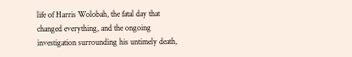life of Harris Wolobah, the fatal day that changed everything, and the ongoing investigation surrounding his untimely death,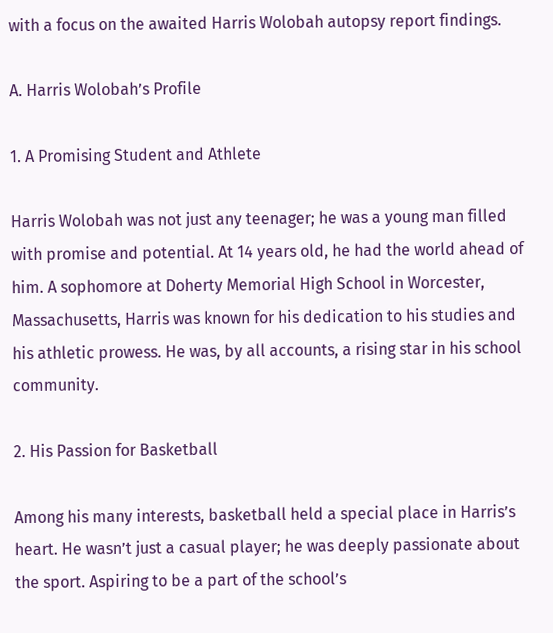with a focus on the awaited Harris Wolobah autopsy report findings.

A. Harris Wolobah’s Profile

1. A Promising Student and Athlete

Harris Wolobah was not just any teenager; he was a young man filled with promise and potential. At 14 years old, he had the world ahead of him. A sophomore at Doherty Memorial High School in Worcester, Massachusetts, Harris was known for his dedication to his studies and his athletic prowess. He was, by all accounts, a rising star in his school community.

2. His Passion for Basketball

Among his many interests, basketball held a special place in Harris’s heart. He wasn’t just a casual player; he was deeply passionate about the sport. Aspiring to be a part of the school’s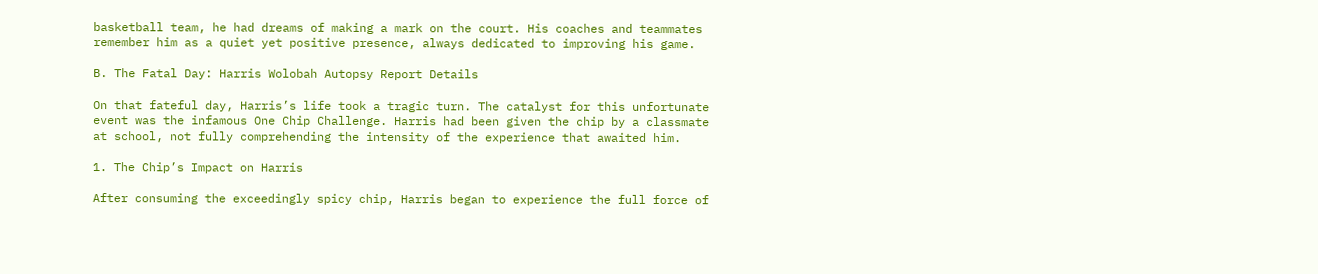basketball team, he had dreams of making a mark on the court. His coaches and teammates remember him as a quiet yet positive presence, always dedicated to improving his game.

B. The Fatal Day: Harris Wolobah Autopsy Report Details

On that fateful day, Harris’s life took a tragic turn. The catalyst for this unfortunate event was the infamous One Chip Challenge. Harris had been given the chip by a classmate at school, not fully comprehending the intensity of the experience that awaited him.

1. The Chip’s Impact on Harris

After consuming the exceedingly spicy chip, Harris began to experience the full force of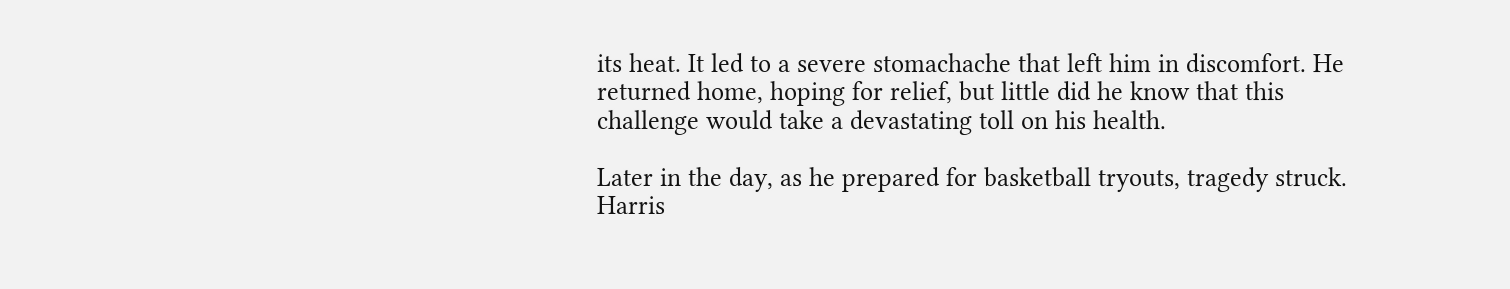its heat. It led to a severe stomachache that left him in discomfort. He returned home, hoping for relief, but little did he know that this challenge would take a devastating toll on his health.

Later in the day, as he prepared for basketball tryouts, tragedy struck. Harris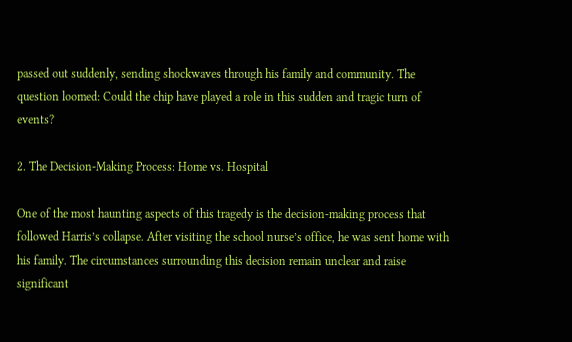passed out suddenly, sending shockwaves through his family and community. The question loomed: Could the chip have played a role in this sudden and tragic turn of events?

2. The Decision-Making Process: Home vs. Hospital

One of the most haunting aspects of this tragedy is the decision-making process that followed Harris’s collapse. After visiting the school nurse’s office, he was sent home with his family. The circumstances surrounding this decision remain unclear and raise significant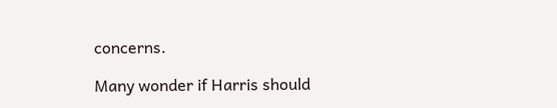concerns.

Many wonder if Harris should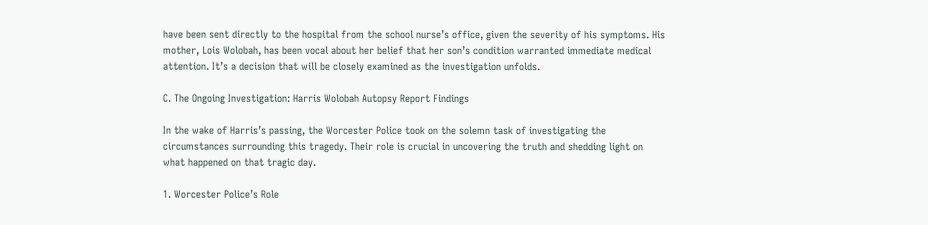have been sent directly to the hospital from the school nurse’s office, given the severity of his symptoms. His mother, Lois Wolobah, has been vocal about her belief that her son’s condition warranted immediate medical attention. It’s a decision that will be closely examined as the investigation unfolds.

C. The Ongoing Investigation: Harris Wolobah Autopsy Report Findings

In the wake of Harris’s passing, the Worcester Police took on the solemn task of investigating the circumstances surrounding this tragedy. Their role is crucial in uncovering the truth and shedding light on what happened on that tragic day.

1. Worcester Police’s Role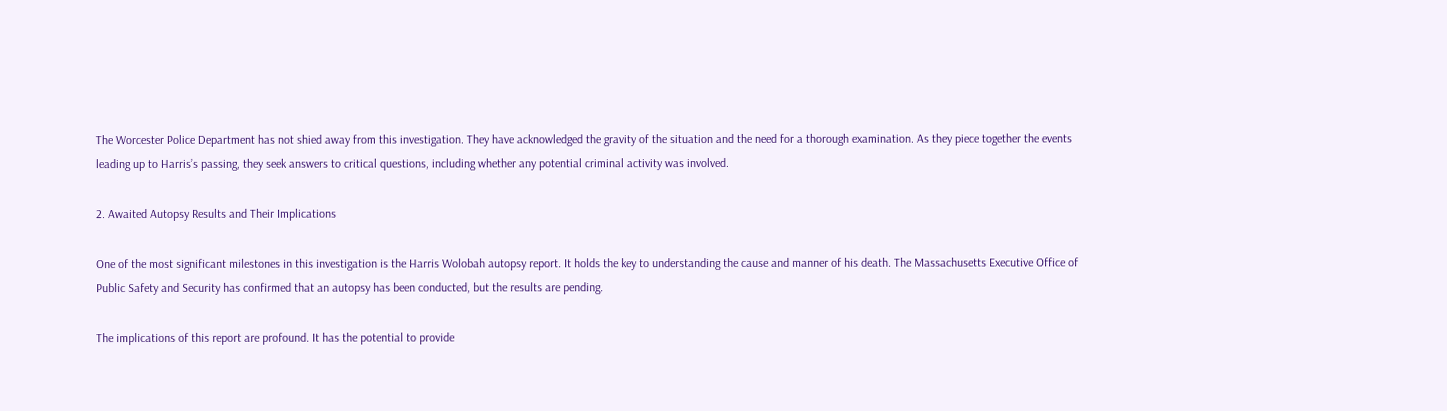The Worcester Police Department has not shied away from this investigation. They have acknowledged the gravity of the situation and the need for a thorough examination. As they piece together the events leading up to Harris’s passing, they seek answers to critical questions, including whether any potential criminal activity was involved.

2. Awaited Autopsy Results and Their Implications

One of the most significant milestones in this investigation is the Harris Wolobah autopsy report. It holds the key to understanding the cause and manner of his death. The Massachusetts Executive Office of Public Safety and Security has confirmed that an autopsy has been conducted, but the results are pending.

The implications of this report are profound. It has the potential to provide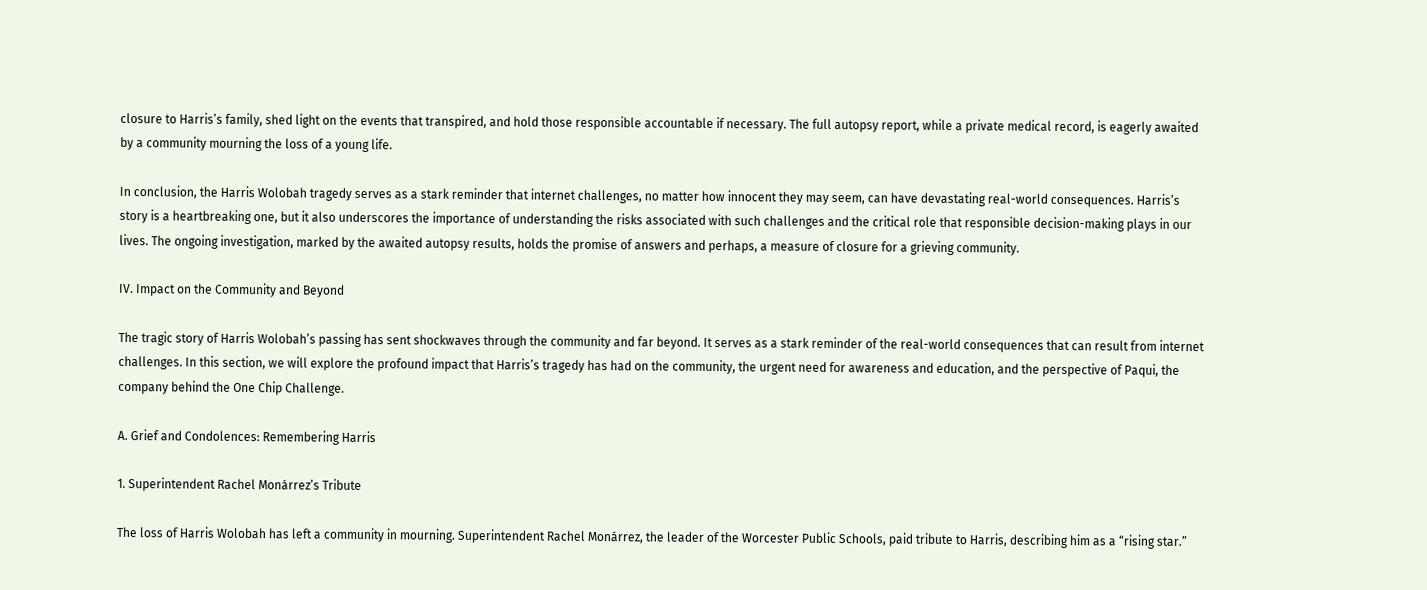closure to Harris’s family, shed light on the events that transpired, and hold those responsible accountable if necessary. The full autopsy report, while a private medical record, is eagerly awaited by a community mourning the loss of a young life.

In conclusion, the Harris Wolobah tragedy serves as a stark reminder that internet challenges, no matter how innocent they may seem, can have devastating real-world consequences. Harris’s story is a heartbreaking one, but it also underscores the importance of understanding the risks associated with such challenges and the critical role that responsible decision-making plays in our lives. The ongoing investigation, marked by the awaited autopsy results, holds the promise of answers and perhaps, a measure of closure for a grieving community.

IV. Impact on the Community and Beyond

The tragic story of Harris Wolobah’s passing has sent shockwaves through the community and far beyond. It serves as a stark reminder of the real-world consequences that can result from internet challenges. In this section, we will explore the profound impact that Harris’s tragedy has had on the community, the urgent need for awareness and education, and the perspective of Paqui, the company behind the One Chip Challenge.

A. Grief and Condolences: Remembering Harris

1. Superintendent Rachel Monárrez’s Tribute

The loss of Harris Wolobah has left a community in mourning. Superintendent Rachel Monárrez, the leader of the Worcester Public Schools, paid tribute to Harris, describing him as a “rising star.”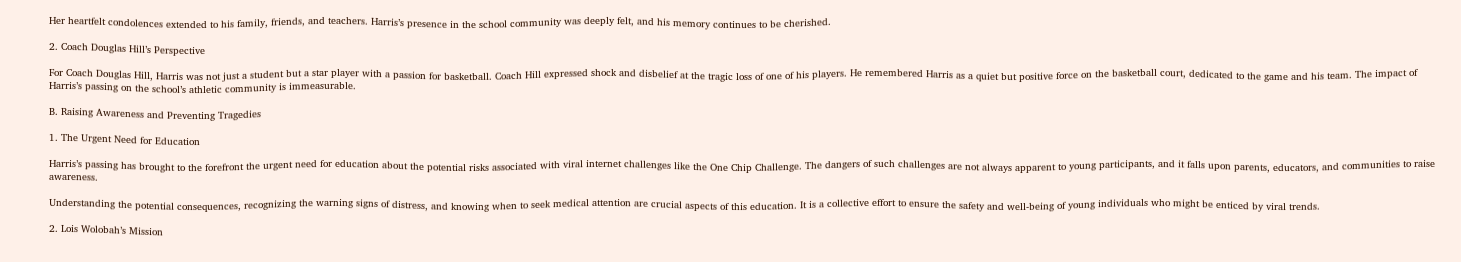Her heartfelt condolences extended to his family, friends, and teachers. Harris’s presence in the school community was deeply felt, and his memory continues to be cherished.

2. Coach Douglas Hill’s Perspective

For Coach Douglas Hill, Harris was not just a student but a star player with a passion for basketball. Coach Hill expressed shock and disbelief at the tragic loss of one of his players. He remembered Harris as a quiet but positive force on the basketball court, dedicated to the game and his team. The impact of Harris’s passing on the school’s athletic community is immeasurable.

B. Raising Awareness and Preventing Tragedies

1. The Urgent Need for Education

Harris’s passing has brought to the forefront the urgent need for education about the potential risks associated with viral internet challenges like the One Chip Challenge. The dangers of such challenges are not always apparent to young participants, and it falls upon parents, educators, and communities to raise awareness.

Understanding the potential consequences, recognizing the warning signs of distress, and knowing when to seek medical attention are crucial aspects of this education. It is a collective effort to ensure the safety and well-being of young individuals who might be enticed by viral trends.

2. Lois Wolobah’s Mission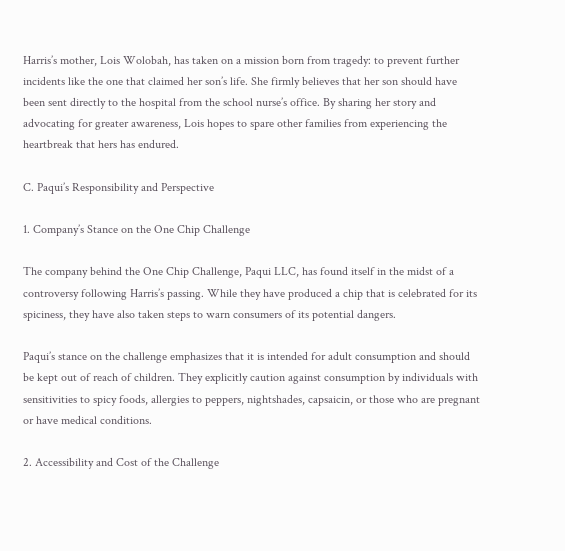Harris’s mother, Lois Wolobah, has taken on a mission born from tragedy: to prevent further incidents like the one that claimed her son’s life. She firmly believes that her son should have been sent directly to the hospital from the school nurse’s office. By sharing her story and advocating for greater awareness, Lois hopes to spare other families from experiencing the heartbreak that hers has endured.

C. Paqui’s Responsibility and Perspective

1. Company’s Stance on the One Chip Challenge

The company behind the One Chip Challenge, Paqui LLC, has found itself in the midst of a controversy following Harris’s passing. While they have produced a chip that is celebrated for its spiciness, they have also taken steps to warn consumers of its potential dangers.

Paqui’s stance on the challenge emphasizes that it is intended for adult consumption and should be kept out of reach of children. They explicitly caution against consumption by individuals with sensitivities to spicy foods, allergies to peppers, nightshades, capsaicin, or those who are pregnant or have medical conditions.

2. Accessibility and Cost of the Challenge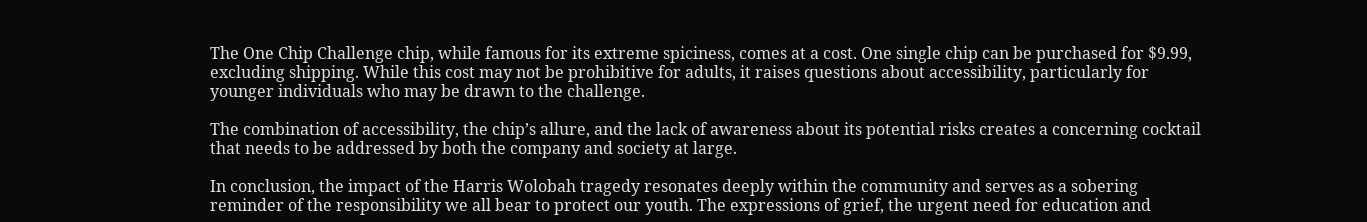The One Chip Challenge chip, while famous for its extreme spiciness, comes at a cost. One single chip can be purchased for $9.99, excluding shipping. While this cost may not be prohibitive for adults, it raises questions about accessibility, particularly for younger individuals who may be drawn to the challenge.

The combination of accessibility, the chip’s allure, and the lack of awareness about its potential risks creates a concerning cocktail that needs to be addressed by both the company and society at large.

In conclusion, the impact of the Harris Wolobah tragedy resonates deeply within the community and serves as a sobering reminder of the responsibility we all bear to protect our youth. The expressions of grief, the urgent need for education and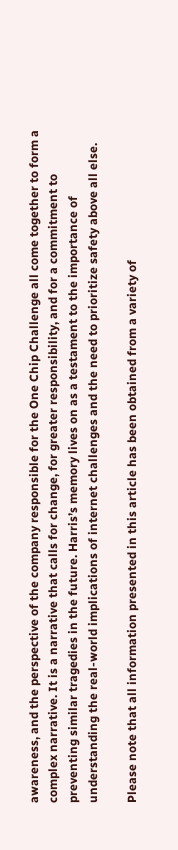awareness, and the perspective of the company responsible for the One Chip Challenge all come together to form a complex narrative. It is a narrative that calls for change, for greater responsibility, and for a commitment to preventing similar tragedies in the future. Harris’s memory lives on as a testament to the importance of understanding the real-world implications of internet challenges and the need to prioritize safety above all else.

Please note that all information presented in this article has been obtained from a variety of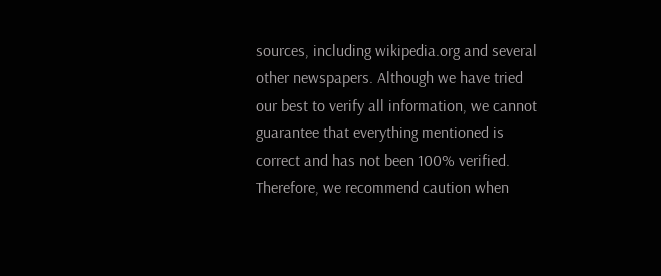sources, including wikipedia.org and several other newspapers. Although we have tried our best to verify all information, we cannot guarantee that everything mentioned is correct and has not been 100% verified. Therefore, we recommend caution when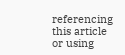referencing this article or using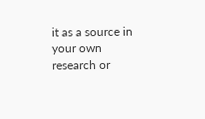it as a source in your own research or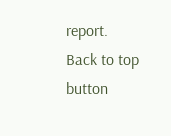report.
Back to top button